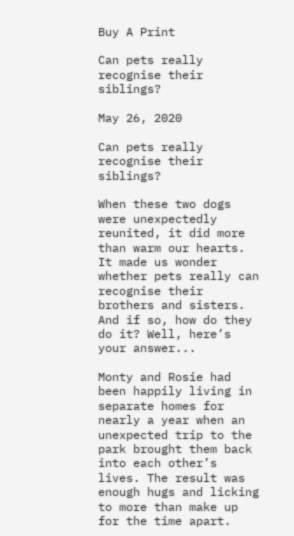Buy A Print

Can pets really recognise their siblings?

May 26, 2020

Can pets really recognise their siblings?

When these two dogs were unexpectedly reunited, it did more than warm our hearts. It made us wonder whether pets really can recognise their brothers and sisters. And if so, how do they do it? Well, here’s your answer...

Monty and Rosie had been happily living in separate homes for nearly a year when an unexpected trip to the park brought them back into each other’s lives. The result was enough hugs and licking to more than make up for the time apart.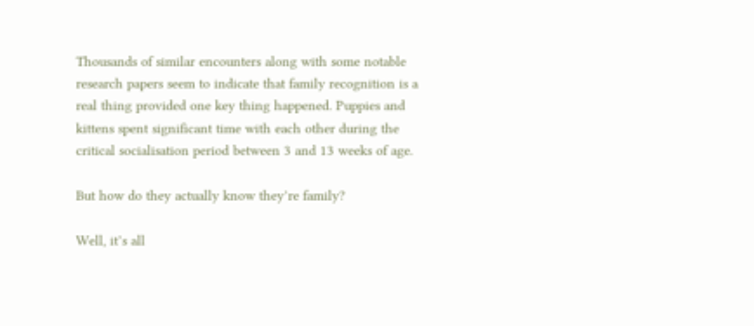Thousands of similar encounters along with some notable research papers seem to indicate that family recognition is a real thing provided one key thing happened. Puppies and kittens spent significant time with each other during the critical socialisation period between 3 and 13 weeks of age.

But how do they actually know they’re family?

Well, it’s all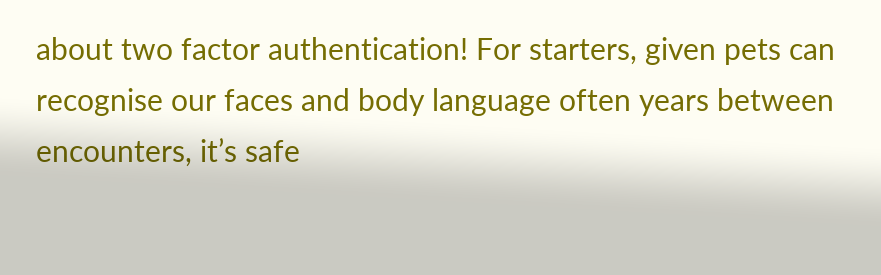about two factor authentication! For starters, given pets can recognise our faces and body language often years between encounters, it’s safe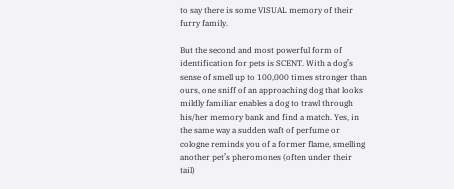to say there is some VISUAL memory of their furry family.

But the second and most powerful form of identification for pets is SCENT. With a dog’s sense of smell up to 100,000 times stronger than ours, one sniff of an approaching dog that looks mildly familiar enables a dog to trawl through his/her memory bank and find a match. Yes, in the same way a sudden waft of perfume or cologne reminds you of a former flame, smelling another pet’s pheromones (often under their tail)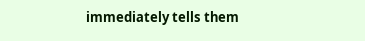immediately tells them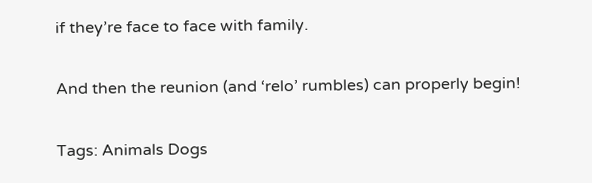if they’re face to face with family.

And then the reunion (and ‘relo’ rumbles) can properly begin!

Tags: Animals Dogs